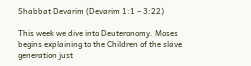Shabbat Devarim (Devarim 1:1 – 3:22)

This week we dive into Deuteronomy. Moses begins explaining to the Children of the slave generation just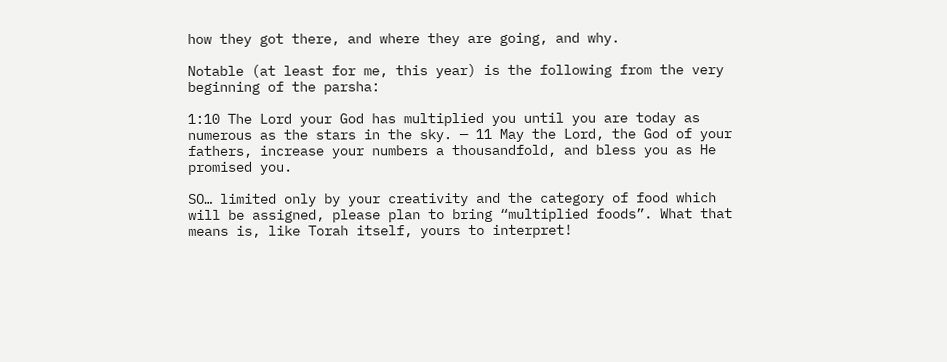how they got there, and where they are going, and why.

Notable (at least for me, this year) is the following from the very beginning of the parsha:

1:10 The Lord your God has multiplied you until you are today as numerous as the stars in the sky. — 11 May the Lord, the God of your fathers, increase your numbers a thousandfold, and bless you as He promised you.

SO… limited only by your creativity and the category of food which will be assigned, please plan to bring “multiplied foods”. What that means is, like Torah itself, yours to interpret!